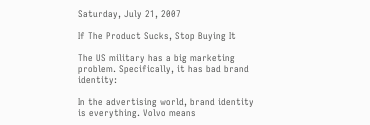Saturday, July 21, 2007

If The Product Sucks, Stop Buying It

The US military has a big marketing problem. Specifically, it has bad brand identity:

In the advertising world, brand identity is everything. Volvo means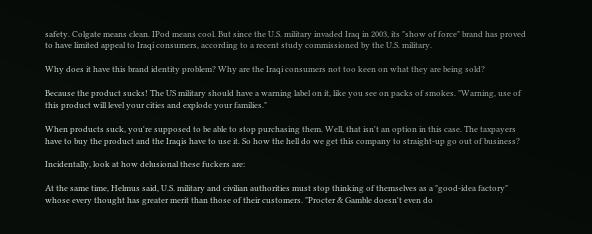safety. Colgate means clean. IPod means cool. But since the U.S. military invaded Iraq in 2003, its "show of force" brand has proved to have limited appeal to Iraqi consumers, according to a recent study commissioned by the U.S. military.

Why does it have this brand identity problem? Why are the Iraqi consumers not too keen on what they are being sold?

Because the product sucks! The US military should have a warning label on it, like you see on packs of smokes. "Warning, use of this product will level your cities and explode your families."

When products suck, you're supposed to be able to stop purchasing them. Well, that isn't an option in this case. The taxpayers have to buy the product and the Iraqis have to use it. So how the hell do we get this company to straight-up go out of business?

Incidentally, look at how delusional these fuckers are:

At the same time, Helmus said, U.S. military and civilian authorities must stop thinking of themselves as a "good-idea factory" whose every thought has greater merit than those of their customers. "Procter & Gamble doesn't even do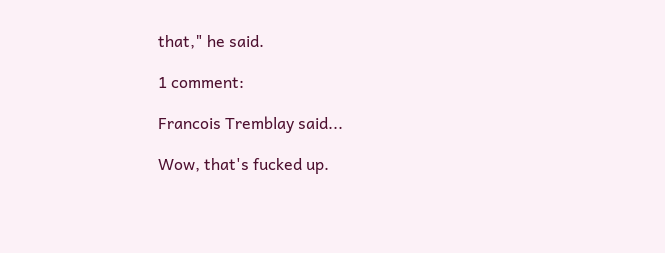that," he said.

1 comment:

Francois Tremblay said...

Wow, that's fucked up.